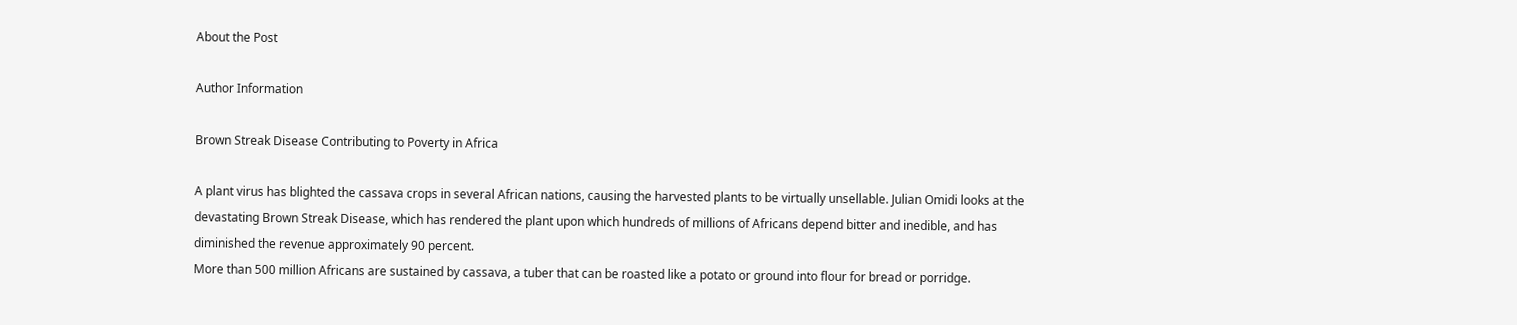About the Post

Author Information

Brown Streak Disease Contributing to Poverty in Africa

A plant virus has blighted the cassava crops in several African nations, causing the harvested plants to be virtually unsellable. Julian Omidi looks at the devastating Brown Streak Disease, which has rendered the plant upon which hundreds of millions of Africans depend bitter and inedible, and has diminished the revenue approximately 90 percent.
More than 500 million Africans are sustained by cassava, a tuber that can be roasted like a potato or ground into flour for bread or porridge.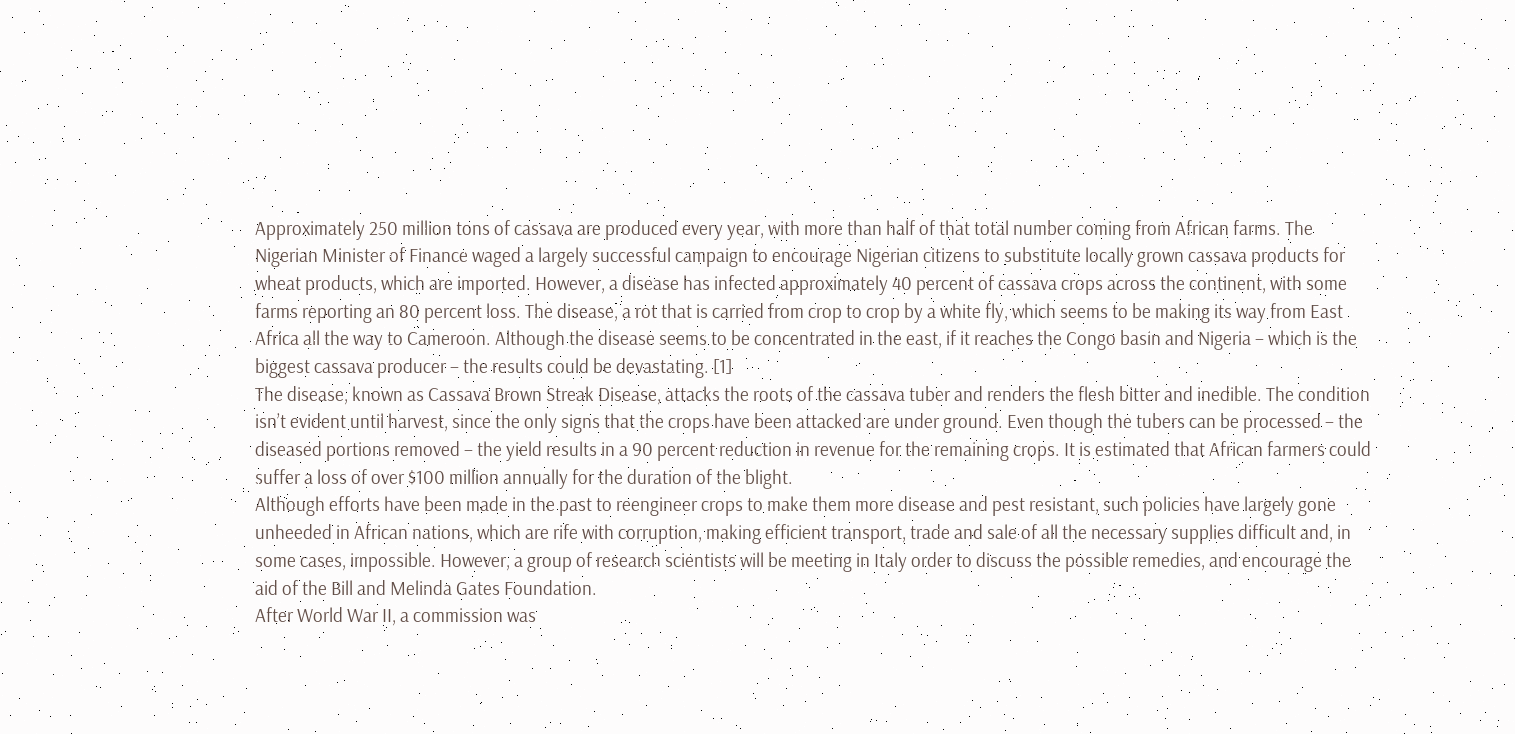Approximately 250 million tons of cassava are produced every year, with more than half of that total number coming from African farms. The Nigerian Minister of Finance waged a largely successful campaign to encourage Nigerian citizens to substitute locally grown cassava products for wheat products, which are imported. However, a disease has infected approximately 40 percent of cassava crops across the continent, with some farms reporting an 80 percent loss. The disease, a rot that is carried from crop to crop by a white fly, which seems to be making its way from East Africa all the way to Cameroon. Although the disease seems to be concentrated in the east, if it reaches the Congo basin and Nigeria – which is the biggest cassava producer – the results could be devastating. [1]
The disease, known as Cassava Brown Streak Disease, attacks the roots of the cassava tuber and renders the flesh bitter and inedible. The condition isn’t evident until harvest, since the only signs that the crops have been attacked are under ground. Even though the tubers can be processed – the diseased portions removed – the yield results in a 90 percent reduction in revenue for the remaining crops. It is estimated that African farmers could suffer a loss of over $100 million annually for the duration of the blight.
Although efforts have been made in the past to reengineer crops to make them more disease and pest resistant, such policies have largely gone unheeded in African nations, which are rife with corruption, making efficient transport, trade and sale of all the necessary supplies difficult and, in some cases, impossible. However, a group of research scientists will be meeting in Italy order to discuss the possible remedies, and encourage the aid of the Bill and Melinda Gates Foundation.
After World War II, a commission was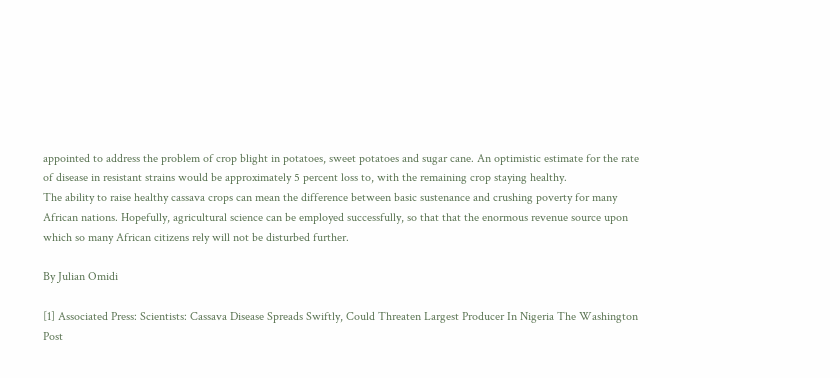appointed to address the problem of crop blight in potatoes, sweet potatoes and sugar cane. An optimistic estimate for the rate of disease in resistant strains would be approximately 5 percent loss to, with the remaining crop staying healthy.
The ability to raise healthy cassava crops can mean the difference between basic sustenance and crushing poverty for many African nations. Hopefully, agricultural science can be employed successfully, so that that the enormous revenue source upon which so many African citizens rely will not be disturbed further.

By Julian Omidi

[1] Associated Press: Scientists: Cassava Disease Spreads Swiftly, Could Threaten Largest Producer In Nigeria The Washington Post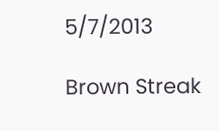5/7/2013

Brown Streak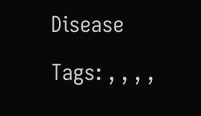Disease

Tags: , , , ,